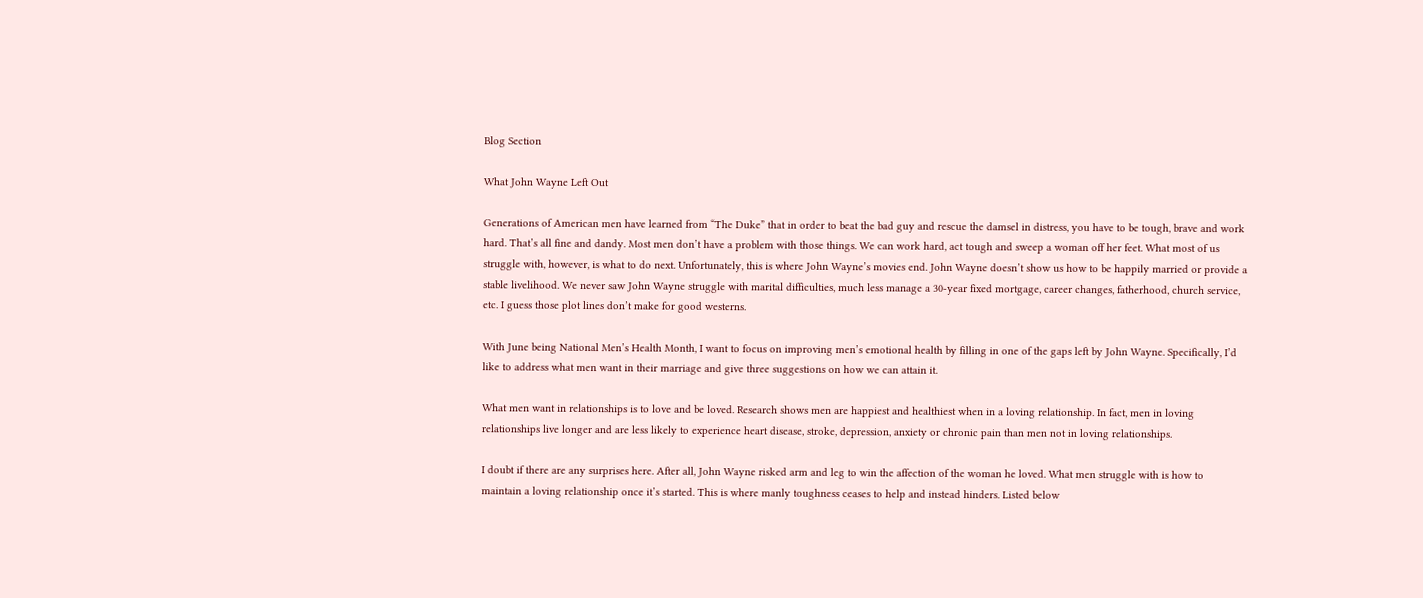Blog Section

What John Wayne Left Out

Generations of American men have learned from “The Duke” that in order to beat the bad guy and rescue the damsel in distress, you have to be tough, brave and work hard. That’s all fine and dandy. Most men don’t have a problem with those things. We can work hard, act tough and sweep a woman off her feet. What most of us struggle with, however, is what to do next. Unfortunately, this is where John Wayne’s movies end. John Wayne doesn’t show us how to be happily married or provide a stable livelihood. We never saw John Wayne struggle with marital difficulties, much less manage a 30-year fixed mortgage, career changes, fatherhood, church service, etc. I guess those plot lines don’t make for good westerns.

With June being National Men’s Health Month, I want to focus on improving men’s emotional health by filling in one of the gaps left by John Wayne. Specifically, I’d like to address what men want in their marriage and give three suggestions on how we can attain it.

What men want in relationships is to love and be loved. Research shows men are happiest and healthiest when in a loving relationship. In fact, men in loving relationships live longer and are less likely to experience heart disease, stroke, depression, anxiety or chronic pain than men not in loving relationships.

I doubt if there are any surprises here. After all, John Wayne risked arm and leg to win the affection of the woman he loved. What men struggle with is how to maintain a loving relationship once it’s started. This is where manly toughness ceases to help and instead hinders. Listed below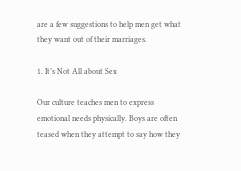are a few suggestions to help men get what they want out of their marriages.

1. It’s Not All about Sex

Our culture teaches men to express emotional needs physically. Boys are often teased when they attempt to say how they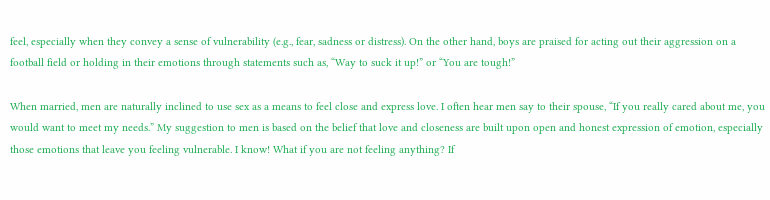feel, especially when they convey a sense of vulnerability (e.g., fear, sadness or distress). On the other hand, boys are praised for acting out their aggression on a football field or holding in their emotions through statements such as, “Way to suck it up!” or “You are tough!”

When married, men are naturally inclined to use sex as a means to feel close and express love. I often hear men say to their spouse, “If you really cared about me, you would want to meet my needs.” My suggestion to men is based on the belief that love and closeness are built upon open and honest expression of emotion, especially those emotions that leave you feeling vulnerable. I know! What if you are not feeling anything? If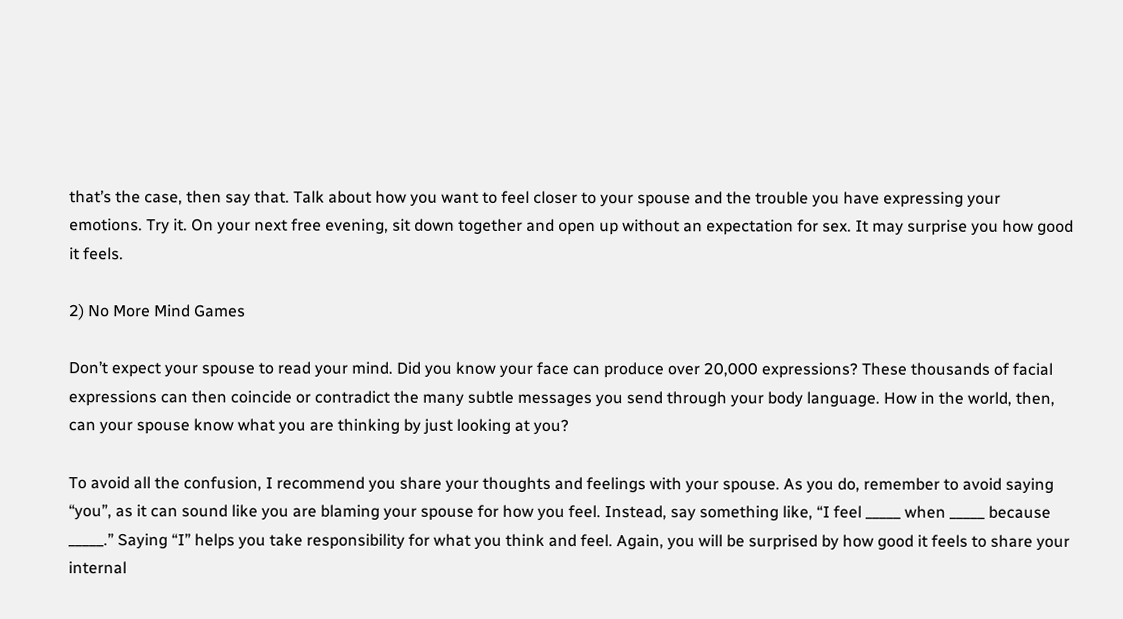that’s the case, then say that. Talk about how you want to feel closer to your spouse and the trouble you have expressing your emotions. Try it. On your next free evening, sit down together and open up without an expectation for sex. It may surprise you how good it feels.

2) No More Mind Games

Don’t expect your spouse to read your mind. Did you know your face can produce over 20,000 expressions? These thousands of facial expressions can then coincide or contradict the many subtle messages you send through your body language. How in the world, then, can your spouse know what you are thinking by just looking at you?

To avoid all the confusion, I recommend you share your thoughts and feelings with your spouse. As you do, remember to avoid saying “you”, as it can sound like you are blaming your spouse for how you feel. Instead, say something like, “I feel _____ when _____ because _____.” Saying “I” helps you take responsibility for what you think and feel. Again, you will be surprised by how good it feels to share your internal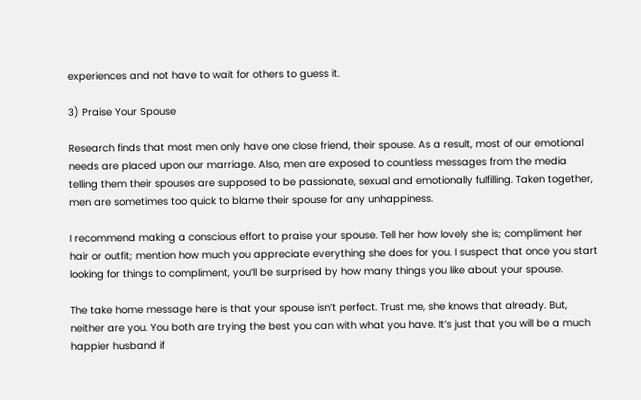experiences and not have to wait for others to guess it.

3) Praise Your Spouse

Research finds that most men only have one close friend, their spouse. As a result, most of our emotional needs are placed upon our marriage. Also, men are exposed to countless messages from the media telling them their spouses are supposed to be passionate, sexual and emotionally fulfilling. Taken together, men are sometimes too quick to blame their spouse for any unhappiness.

I recommend making a conscious effort to praise your spouse. Tell her how lovely she is; compliment her hair or outfit; mention how much you appreciate everything she does for you. I suspect that once you start looking for things to compliment, you’ll be surprised by how many things you like about your spouse.

The take home message here is that your spouse isn’t perfect. Trust me, she knows that already. But, neither are you. You both are trying the best you can with what you have. It’s just that you will be a much happier husband if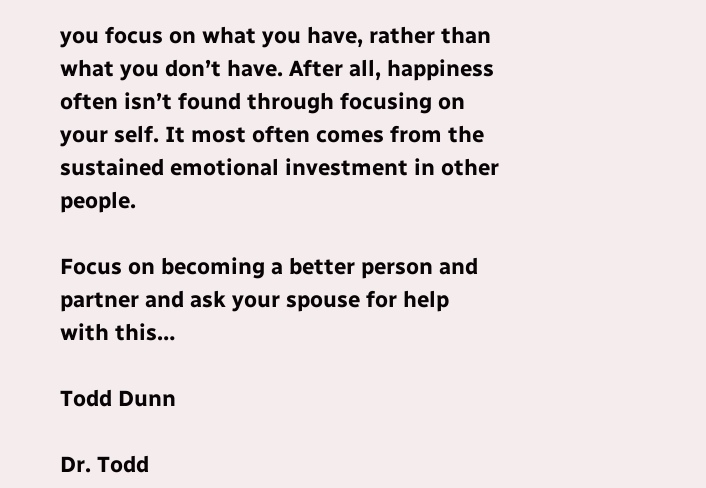you focus on what you have, rather than what you don’t have. After all, happiness often isn’t found through focusing on your self. It most often comes from the sustained emotional investment in other people.

Focus on becoming a better person and partner and ask your spouse for help with this…

Todd Dunn

Dr. Todd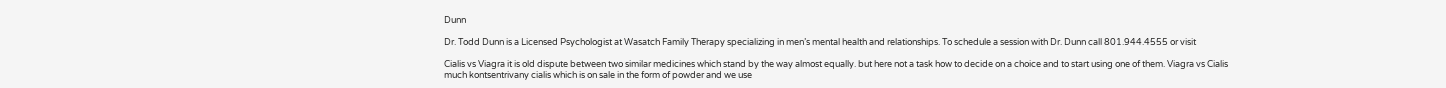Dunn

Dr. Todd Dunn is a Licensed Psychologist at Wasatch Family Therapy specializing in men’s mental health and relationships. To schedule a session with Dr. Dunn call 801.944.4555 or visit

Cialis vs Viagra it is old dispute between two similar medicines which stand by the way almost equally. but here not a task how to decide on a choice and to start using one of them. Viagra vs Cialis much kontsentrivany cialis which is on sale in the form of powder and we use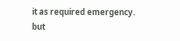it as required emergency. but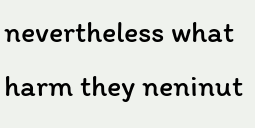nevertheless what harm they neninut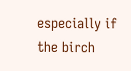especially if the birch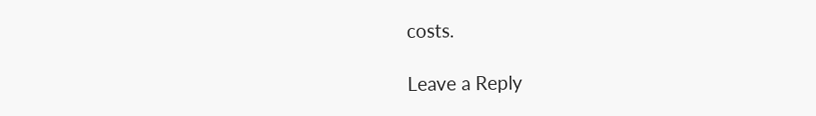costs.

Leave a Reply